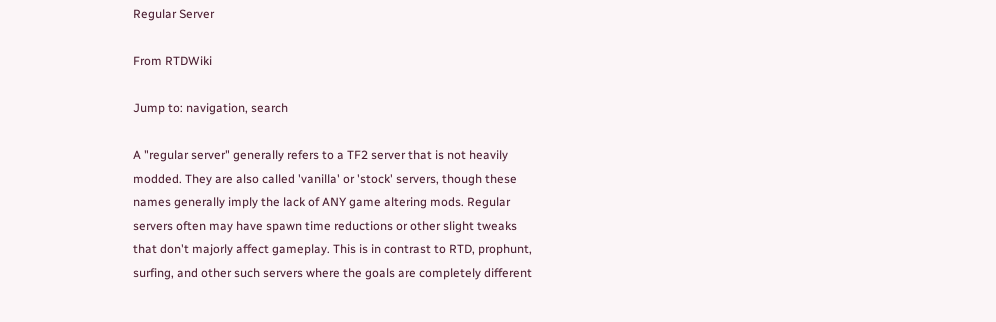Regular Server

From RTDWiki

Jump to: navigation, search

A "regular server" generally refers to a TF2 server that is not heavily modded. They are also called 'vanilla' or 'stock' servers, though these names generally imply the lack of ANY game altering mods. Regular servers often may have spawn time reductions or other slight tweaks that don't majorly affect gameplay. This is in contrast to RTD, prophunt, surfing, and other such servers where the goals are completely different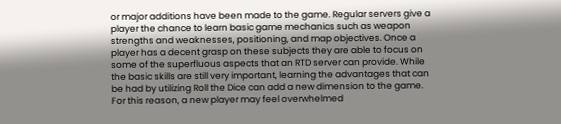or major additions have been made to the game. Regular servers give a player the chance to learn basic game mechanics such as weapon strengths and weaknesses, positioning, and map objectives. Once a player has a decent grasp on these subjects they are able to focus on some of the superfluous aspects that an RTD server can provide. While the basic skills are still very important, learning the advantages that can be had by utilizing Roll the Dice can add a new dimension to the game. For this reason, a new player may feel overwhelmed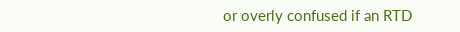or overly confused if an RTD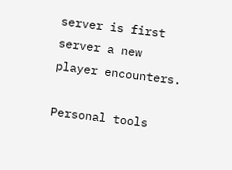server is first server a new player encounters.

Personal tools